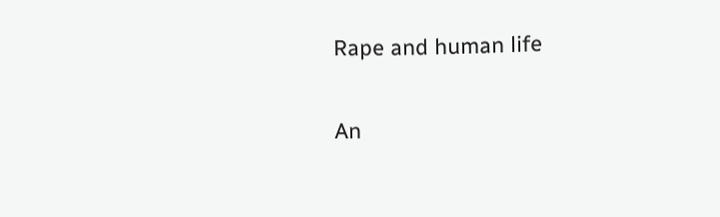Rape and human life

An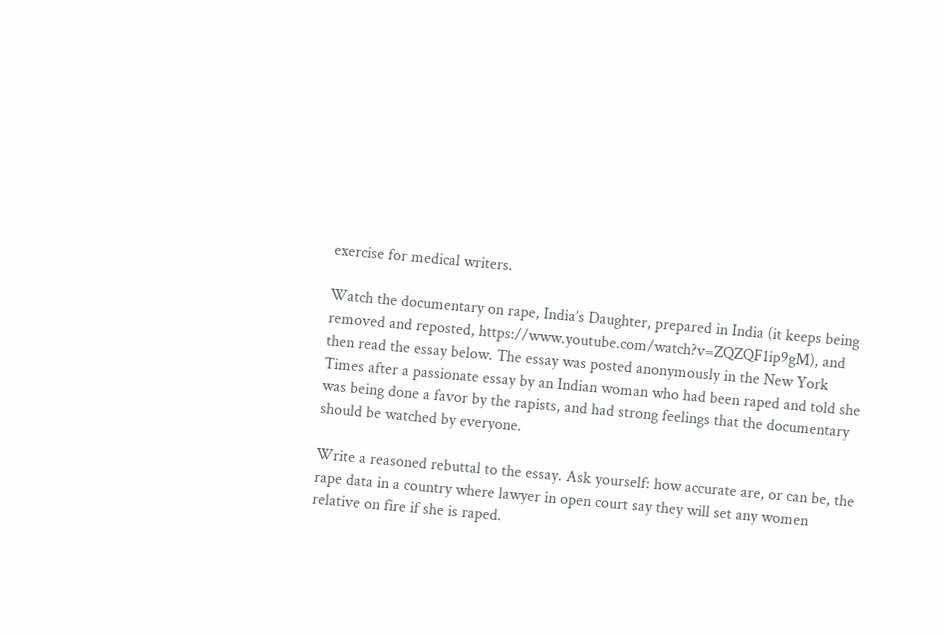exercise for medical writers.

Watch the documentary on rape, India’s Daughter, prepared in India (it keeps being removed and reposted, https://www.youtube.com/watch?v=ZQZQF1ip9gM), and then read the essay below. The essay was posted anonymously in the New York Times after a passionate essay by an Indian woman who had been raped and told she was being done a favor by the rapists, and had strong feelings that the documentary should be watched by everyone.

Write a reasoned rebuttal to the essay. Ask yourself: how accurate are, or can be, the rape data in a country where lawyer in open court say they will set any women relative on fire if she is raped.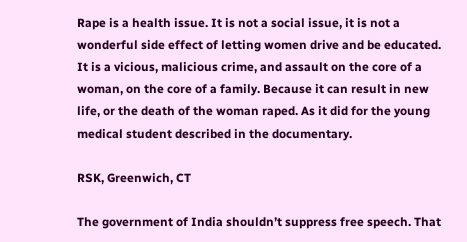Rape is a health issue. It is not a social issue, it is not a wonderful side effect of letting women drive and be educated. It is a vicious, malicious crime, and assault on the core of a woman, on the core of a family. Because it can result in new life, or the death of the woman raped. As it did for the young medical student described in the documentary.

RSK, Greenwich, CT

The government of India shouldn’t suppress free speech. That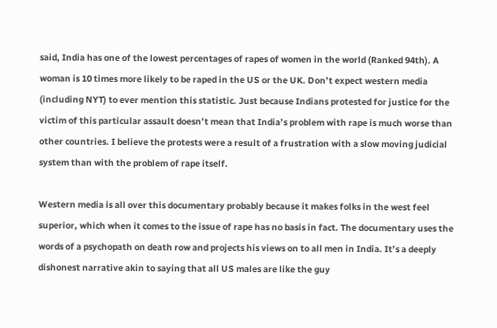said, India has one of the lowest percentages of rapes of women in the world (Ranked 94th). A woman is 10 times more likely to be raped in the US or the UK. Don’t expect western media (including NYT) to ever mention this statistic. Just because Indians protested for justice for the victim of this particular assault doesn’t mean that India’s problem with rape is much worse than other countries. I believe the protests were a result of a frustration with a slow moving judicial system than with the problem of rape itself.

Western media is all over this documentary probably because it makes folks in the west feel superior, which when it comes to the issue of rape has no basis in fact. The documentary uses the words of a psychopath on death row and projects his views on to all men in India. It’s a deeply dishonest narrative akin to saying that all US males are like the guy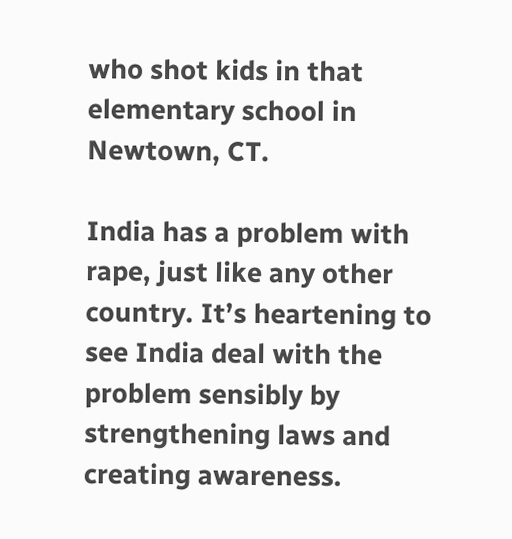who shot kids in that elementary school in Newtown, CT.

India has a problem with rape, just like any other country. It’s heartening to see India deal with the problem sensibly by strengthening laws and creating awareness.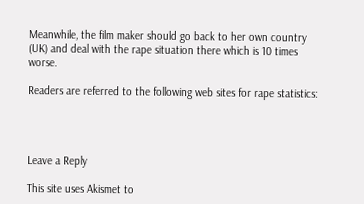Meanwhile, the film maker should go back to her own country (UK) and deal with the rape situation there which is 10 times worse.

Readers are referred to the following web sites for rape statistics:




Leave a Reply

This site uses Akismet to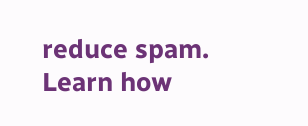reduce spam. Learn how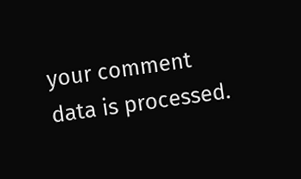your comment data is processed.